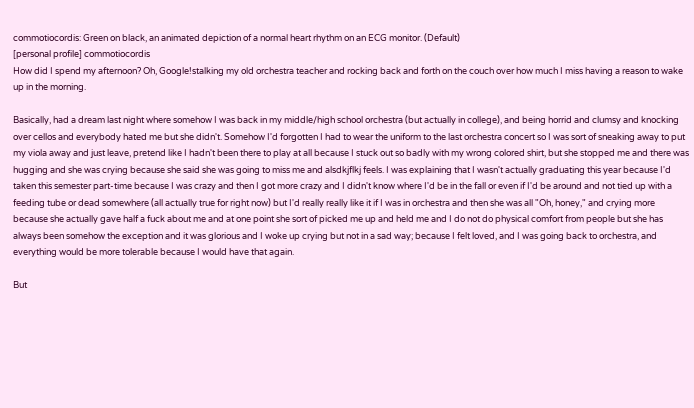commotiocordis: Green on black, an animated depiction of a normal heart rhythm on an ECG monitor. (Default)
[personal profile] commotiocordis
How did I spend my afternoon? Oh, Google!stalking my old orchestra teacher and rocking back and forth on the couch over how much I miss having a reason to wake up in the morning.

Basically, had a dream last night where somehow I was back in my middle/high school orchestra (but actually in college), and being horrid and clumsy and knocking over cellos and everybody hated me but she didn't. Somehow I'd forgotten I had to wear the uniform to the last orchestra concert so I was sort of sneaking away to put my viola away and just leave, pretend like I hadn't been there to play at all because I stuck out so badly with my wrong colored shirt, but she stopped me and there was hugging and she was crying because she said she was going to miss me and alsdkjflkj feels. I was explaining that I wasn't actually graduating this year because I'd taken this semester part-time because I was crazy and then I got more crazy and I didn't know where I'd be in the fall or even if I'd be around and not tied up with a feeding tube or dead somewhere (all actually true for right now) but I'd really really like it if I was in orchestra and then she was all "Oh, honey," and crying more because she actually gave half a fuck about me and at one point she sort of picked me up and held me and I do not do physical comfort from people but she has always been somehow the exception and it was glorious and I woke up crying but not in a sad way; because I felt loved, and I was going back to orchestra, and everything would be more tolerable because I would have that again.

But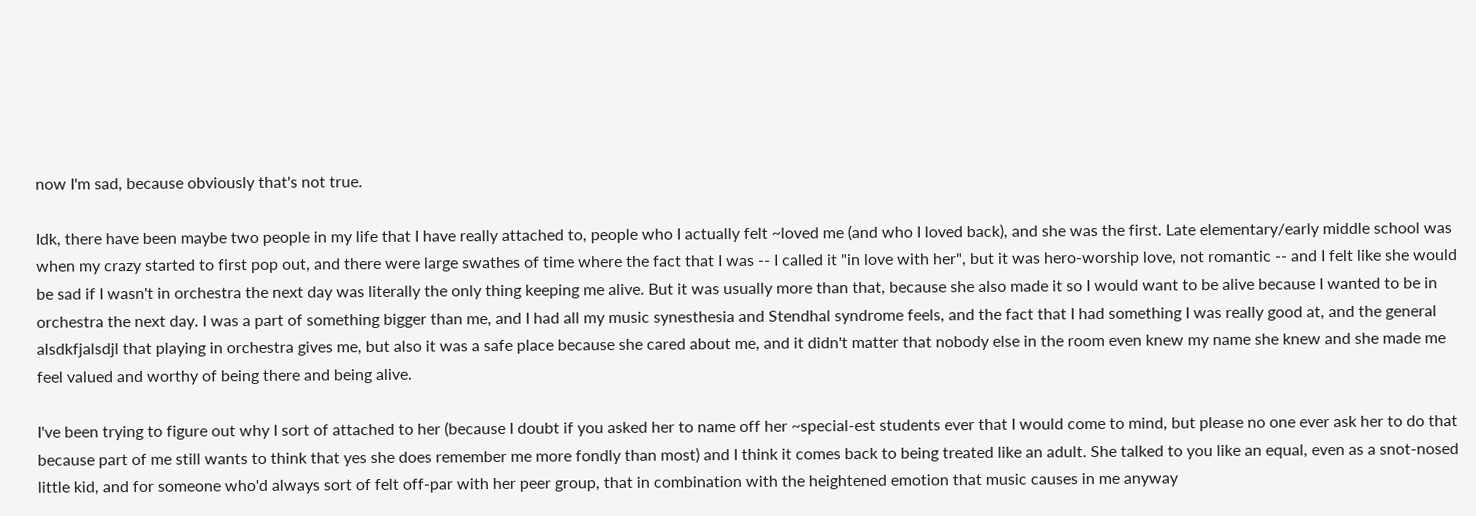now I'm sad, because obviously that's not true.

Idk, there have been maybe two people in my life that I have really attached to, people who I actually felt ~loved me (and who I loved back), and she was the first. Late elementary/early middle school was when my crazy started to first pop out, and there were large swathes of time where the fact that I was -- I called it "in love with her", but it was hero-worship love, not romantic -- and I felt like she would be sad if I wasn't in orchestra the next day was literally the only thing keeping me alive. But it was usually more than that, because she also made it so I would want to be alive because I wanted to be in orchestra the next day. I was a part of something bigger than me, and I had all my music synesthesia and Stendhal syndrome feels, and the fact that I had something I was really good at, and the general alsdkfjalsdjl that playing in orchestra gives me, but also it was a safe place because she cared about me, and it didn't matter that nobody else in the room even knew my name she knew and she made me feel valued and worthy of being there and being alive.

I've been trying to figure out why I sort of attached to her (because I doubt if you asked her to name off her ~special-est students ever that I would come to mind, but please no one ever ask her to do that because part of me still wants to think that yes she does remember me more fondly than most) and I think it comes back to being treated like an adult. She talked to you like an equal, even as a snot-nosed little kid, and for someone who'd always sort of felt off-par with her peer group, that in combination with the heightened emotion that music causes in me anyway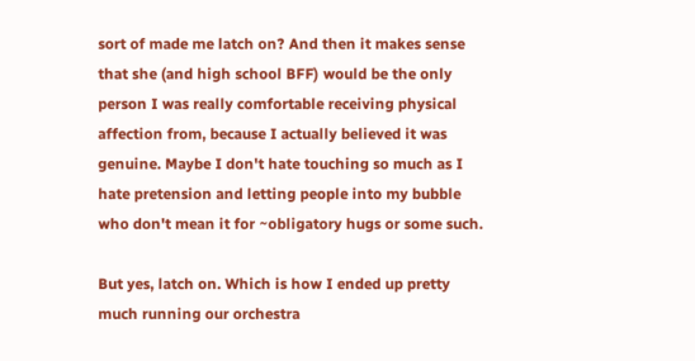sort of made me latch on? And then it makes sense that she (and high school BFF) would be the only person I was really comfortable receiving physical affection from, because I actually believed it was genuine. Maybe I don't hate touching so much as I hate pretension and letting people into my bubble who don't mean it for ~obligatory hugs or some such.

But yes, latch on. Which is how I ended up pretty much running our orchestra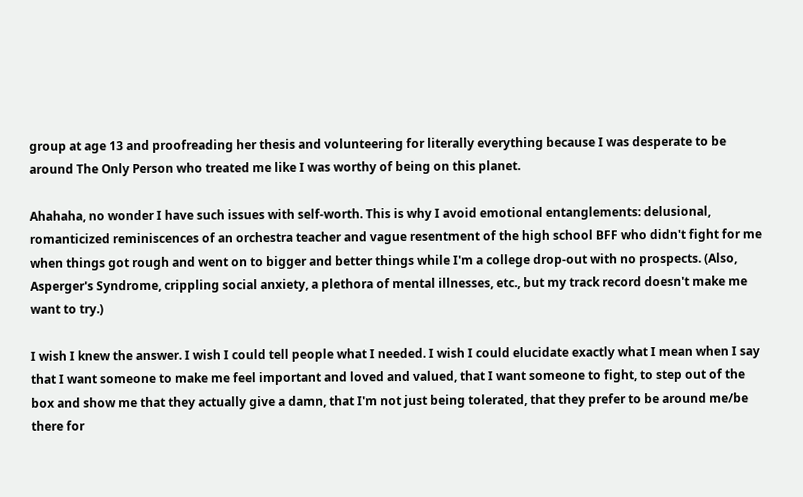group at age 13 and proofreading her thesis and volunteering for literally everything because I was desperate to be around The Only Person who treated me like I was worthy of being on this planet.

Ahahaha, no wonder I have such issues with self-worth. This is why I avoid emotional entanglements: delusional, romanticized reminiscences of an orchestra teacher and vague resentment of the high school BFF who didn't fight for me when things got rough and went on to bigger and better things while I'm a college drop-out with no prospects. (Also, Asperger's Syndrome, crippling social anxiety, a plethora of mental illnesses, etc., but my track record doesn't make me want to try.)

I wish I knew the answer. I wish I could tell people what I needed. I wish I could elucidate exactly what I mean when I say that I want someone to make me feel important and loved and valued, that I want someone to fight, to step out of the box and show me that they actually give a damn, that I'm not just being tolerated, that they prefer to be around me/be there for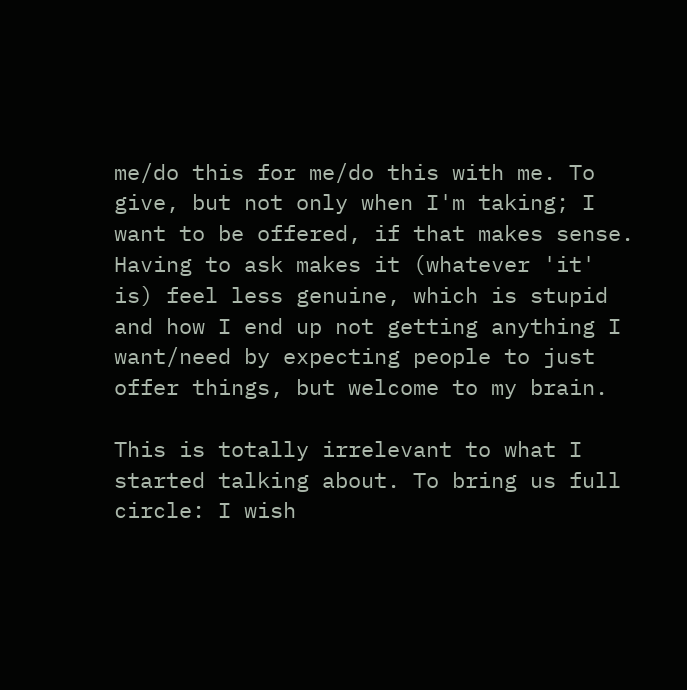me/do this for me/do this with me. To give, but not only when I'm taking; I want to be offered, if that makes sense. Having to ask makes it (whatever 'it' is) feel less genuine, which is stupid and how I end up not getting anything I want/need by expecting people to just offer things, but welcome to my brain.

This is totally irrelevant to what I started talking about. To bring us full circle: I wish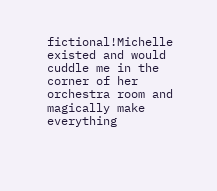fictional!Michelle existed and would cuddle me in the corner of her orchestra room and magically make everything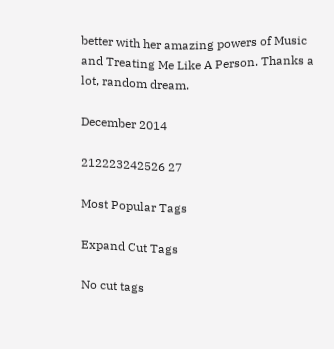better with her amazing powers of Music and Treating Me Like A Person. Thanks a lot, random dream.

December 2014

212223242526 27

Most Popular Tags

Expand Cut Tags

No cut tags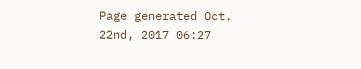Page generated Oct. 22nd, 2017 06:27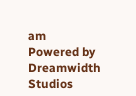am
Powered by Dreamwidth Studios